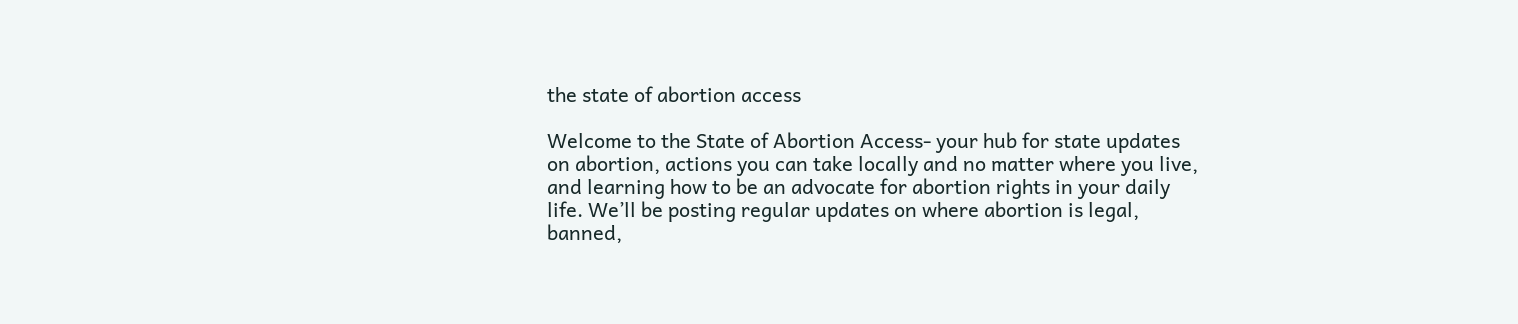the state of abortion access

Welcome to the State of Abortion Access- your hub for state updates on abortion, actions you can take locally and no matter where you live, and learning how to be an advocate for abortion rights in your daily life. We’ll be posting regular updates on where abortion is legal, banned,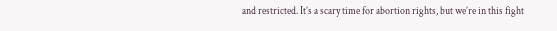and restricted. It’s a scary time for abortion rights, but we’re in this fight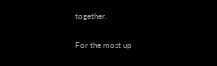together.

For the most up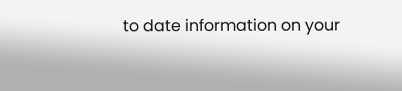to date information on your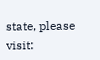state, please visit: